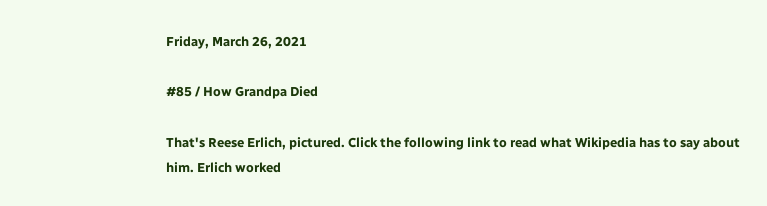Friday, March 26, 2021

#85 / How Grandpa Died

That's Reese Erlich, pictured. Click the following link to read what Wikipedia has to say about him. Erlich worked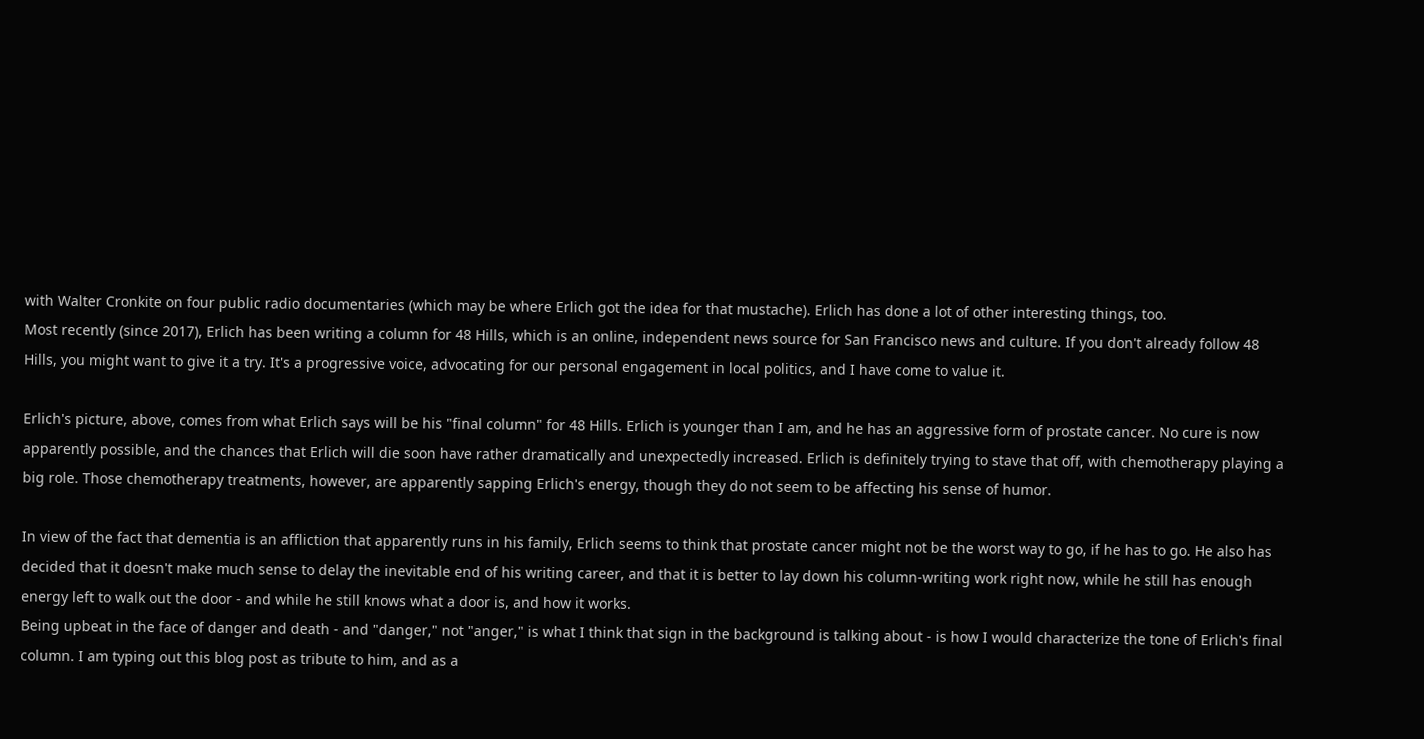with Walter Cronkite on four public radio documentaries (which may be where Erlich got the idea for that mustache). Erlich has done a lot of other interesting things, too.
Most recently (since 2017), Erlich has been writing a column for 48 Hills, which is an online, independent news source for San Francisco news and culture. If you don't already follow 48 Hills, you might want to give it a try. It's a progressive voice, advocating for our personal engagement in local politics, and I have come to value it.

Erlich's picture, above, comes from what Erlich says will be his "final column" for 48 Hills. Erlich is younger than I am, and he has an aggressive form of prostate cancer. No cure is now apparently possible, and the chances that Erlich will die soon have rather dramatically and unexpectedly increased. Erlich is definitely trying to stave that off, with chemotherapy playing a big role. Those chemotherapy treatments, however, are apparently sapping Erlich's energy, though they do not seem to be affecting his sense of humor.

In view of the fact that dementia is an affliction that apparently runs in his family, Erlich seems to think that prostate cancer might not be the worst way to go, if he has to go. He also has decided that it doesn't make much sense to delay the inevitable end of his writing career, and that it is better to lay down his column-writing work right now, while he still has enough energy left to walk out the door - and while he still knows what a door is, and how it works.
Being upbeat in the face of danger and death - and "danger," not "anger," is what I think that sign in the background is talking about - is how I would characterize the tone of Erlich's final column. I am typing out this blog post as tribute to him, and as a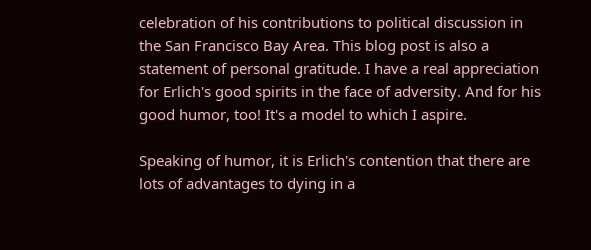celebration of his contributions to political discussion in the San Francisco Bay Area. This blog post is also a statement of personal gratitude. I have a real appreciation for Erlich's good spirits in the face of adversity. And for his good humor, too! It's a model to which I aspire.

Speaking of humor, it is Erlich's contention that there are lots of advantages to dying in a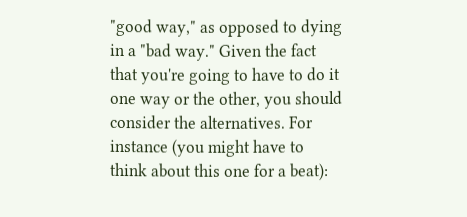"good way," as opposed to dying in a "bad way." Given the fact that you're going to have to do it one way or the other, you should consider the alternatives. For instance (you might have to think about this one for a beat):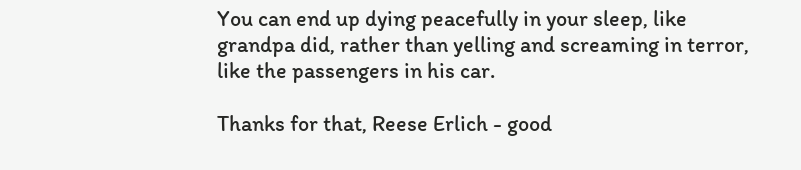You can end up dying peacefully in your sleep, like grandpa did, rather than yelling and screaming in terror, like the passengers in his car.

Thanks for that, Reese Erlich - good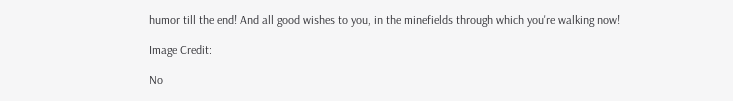humor till the end! And all good wishes to you, in the minefields through which you're walking now!

Image Credit:

No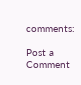comments:

Post a Comment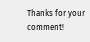Thanks for your comment!